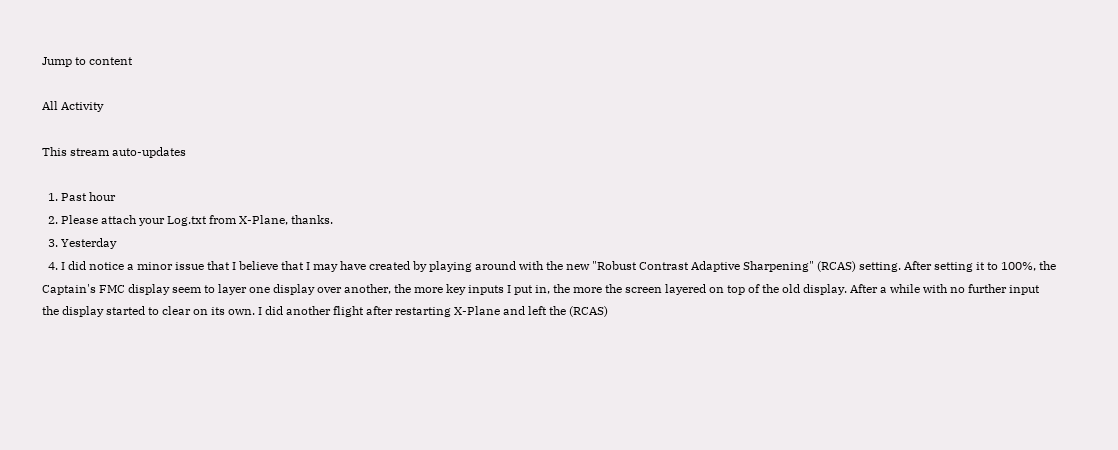Jump to content

All Activity

This stream auto-updates

  1. Past hour
  2. Please attach your Log.txt from X-Plane, thanks.
  3. Yesterday
  4. I did notice a minor issue that I believe that I may have created by playing around with the new "Robust Contrast Adaptive Sharpening" (RCAS) setting. After setting it to 100%, the Captain's FMC display seem to layer one display over another, the more key inputs I put in, the more the screen layered on top of the old display. After a while with no further input the display started to clear on its own. I did another flight after restarting X-Plane and left the (RCAS)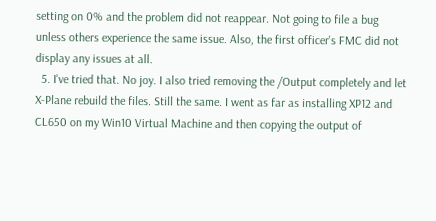setting on 0% and the problem did not reappear. Not going to file a bug unless others experience the same issue. Also, the first officer's FMC did not display any issues at all.
  5. I've tried that. No joy. I also tried removing the /Output completely and let X-Plane rebuild the files. Still the same. I went as far as installing XP12 and CL650 on my Win10 Virtual Machine and then copying the output of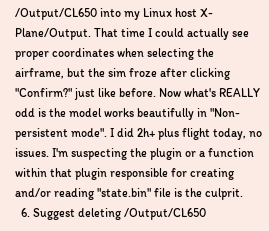/Output/CL650 into my Linux host X-Plane/Output. That time I could actually see proper coordinates when selecting the airframe, but the sim froze after clicking "Confirm?" just like before. Now what's REALLY odd is the model works beautifully in "Non-persistent mode". I did 2h+ plus flight today, no issues. I'm suspecting the plugin or a function within that plugin responsible for creating and/or reading "state.bin" file is the culprit.
  6. Suggest deleting /Output/CL650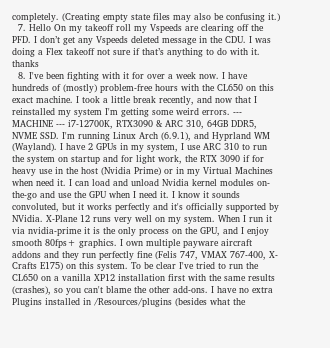completely. (Creating empty state files may also be confusing it.)
  7. Hello On my takeoff roll my Vspeeds are clearing off the PFD. I don’t get any Vspeeds deleted message in the CDU. I was doing a Flex takeoff not sure if that’s anything to do with it. thanks
  8. I've been fighting with it for over a week now. I have hundreds of (mostly) problem-free hours with the CL650 on this exact machine. I took a little break recently, and now that I reinstalled my system I'm getting some weird errors. --- MACHINE --- i7-12700K, RTX3090 & ARC 310, 64GB DDR5, NVME SSD. I'm running Linux Arch (6.9.1), and Hyprland WM (Wayland). I have 2 GPUs in my system, I use ARC 310 to run the system on startup and for light work, the RTX 3090 if for heavy use in the host (Nvidia Prime) or in my Virtual Machines when need it. I can load and unload Nvidia kernel modules on-the-go and use the GPU when I need it. I know it sounds convoluted, but it works perfectly and it's officially supported by NVidia. X-Plane 12 runs very well on my system. When I run it via nvidia-prime it is the only process on the GPU, and I enjoy smooth 80fps+ graphics. I own multiple payware aircraft addons and they run perfectly fine (Felis 747, VMAX 767-400, X-Crafts E175) on this system. To be clear I've tried to run the CL650 on a vanilla XP12 installation first with the same results (crashes), so you can't blame the other add-ons. I have no extra Plugins installed in /Resources/plugins (besides what the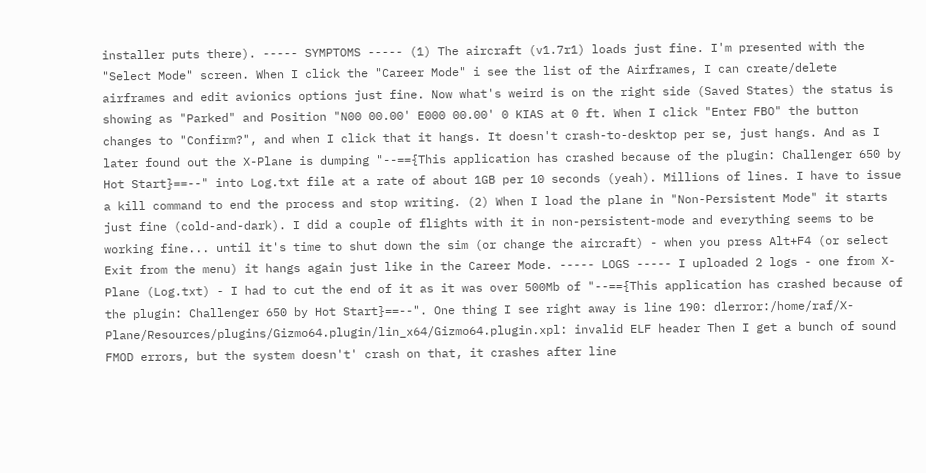installer puts there). ----- SYMPTOMS ----- (1) The aircraft (v1.7r1) loads just fine. I'm presented with the "Select Mode" screen. When I click the "Career Mode" i see the list of the Airframes, I can create/delete airframes and edit avionics options just fine. Now what's weird is on the right side (Saved States) the status is showing as "Parked" and Position "N00 00.00' E000 00.00' 0 KIAS at 0 ft. When I click "Enter FBO" the button changes to "Confirm?", and when I click that it hangs. It doesn't crash-to-desktop per se, just hangs. And as I later found out the X-Plane is dumping "--=={This application has crashed because of the plugin: Challenger 650 by Hot Start}==--" into Log.txt file at a rate of about 1GB per 10 seconds (yeah). Millions of lines. I have to issue a kill command to end the process and stop writing. (2) When I load the plane in "Non-Persistent Mode" it starts just fine (cold-and-dark). I did a couple of flights with it in non-persistent-mode and everything seems to be working fine... until it's time to shut down the sim (or change the aircraft) - when you press Alt+F4 (or select Exit from the menu) it hangs again just like in the Career Mode. ----- LOGS ----- I uploaded 2 logs - one from X-Plane (Log.txt) - I had to cut the end of it as it was over 500Mb of "--=={This application has crashed because of the plugin: Challenger 650 by Hot Start}==--". One thing I see right away is line 190: dlerror:/home/raf/X-Plane/Resources/plugins/Gizmo64.plugin/lin_x64/Gizmo64.plugin.xpl: invalid ELF header Then I get a bunch of sound FMOD errors, but the system doesn't' crash on that, it crashes after line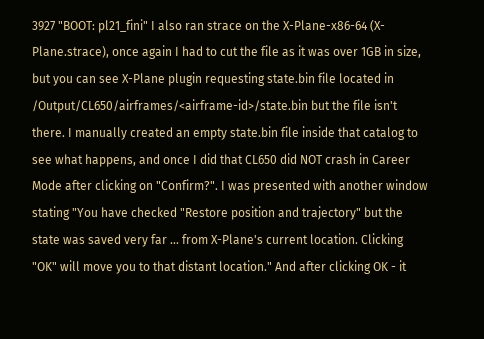3927 "BOOT: pl21_fini" I also ran strace on the X-Plane-x86-64 (X-Plane.strace), once again I had to cut the file as it was over 1GB in size, but you can see X-Plane plugin requesting state.bin file located in /Output/CL650/airframes/<airframe-id>/state.bin but the file isn't there. I manually created an empty state.bin file inside that catalog to see what happens, and once I did that CL650 did NOT crash in Career Mode after clicking on "Confirm?". I was presented with another window stating "You have checked "Restore position and trajectory" but the state was saved very far ... from X-Plane's current location. Clicking "OK" will move you to that distant location." And after clicking OK - it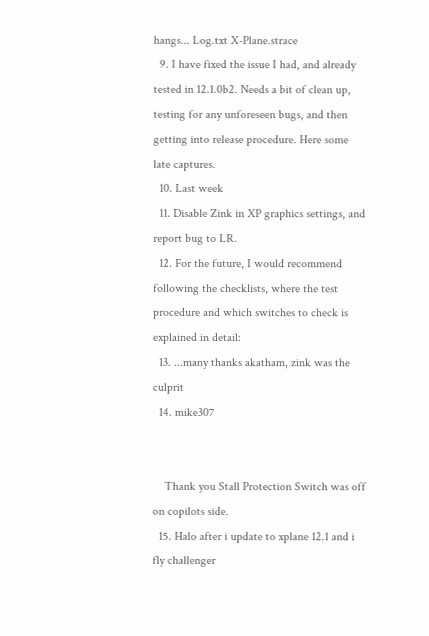hangs... Log.txt X-Plane.strace
  9. I have fixed the issue I had, and already tested in 12.1.0b2. Needs a bit of clean up, testing for any unforeseen bugs, and then getting into release procedure. Here some late captures.
  10. Last week
  11. Disable Zink in XP graphics settings, and report bug to LR.
  12. For the future, I would recommend following the checklists, where the test procedure and which switches to check is explained in detail:
  13. ...many thanks akatham, zink was the culprit
  14. mike307


    Thank you Stall Protection Switch was off on copilots side.
  15. Halo after i update to xplane 12.1 and i fly challenger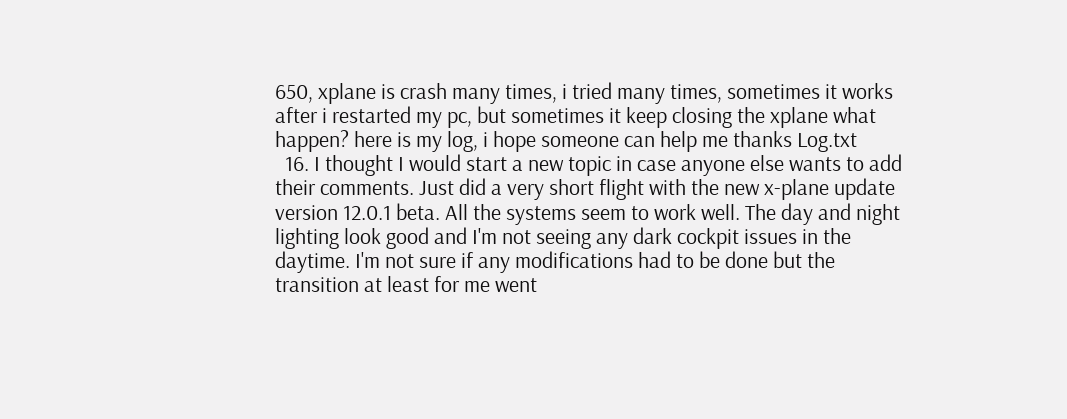650, xplane is crash many times, i tried many times, sometimes it works after i restarted my pc, but sometimes it keep closing the xplane what happen? here is my log, i hope someone can help me thanks Log.txt
  16. I thought I would start a new topic in case anyone else wants to add their comments. Just did a very short flight with the new x-plane update version 12.0.1 beta. All the systems seem to work well. The day and night lighting look good and I'm not seeing any dark cockpit issues in the daytime. I'm not sure if any modifications had to be done but the transition at least for me went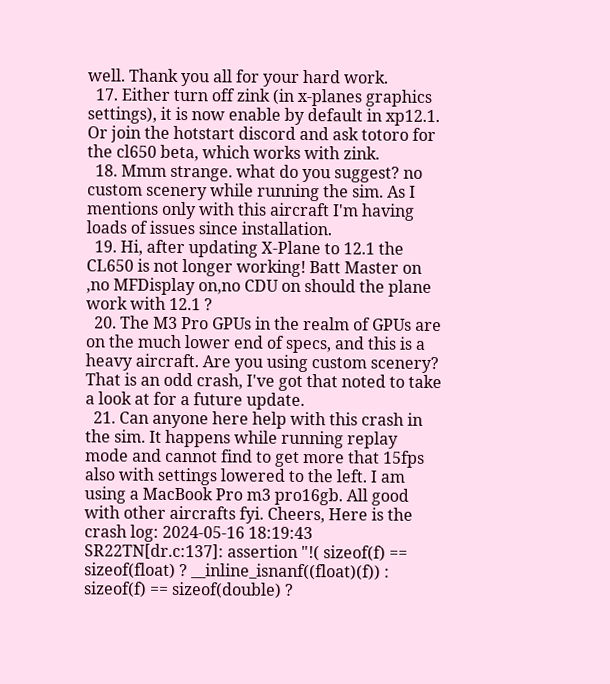well. Thank you all for your hard work.
  17. Either turn off zink (in x-planes graphics settings), it is now enable by default in xp12.1. Or join the hotstart discord and ask totoro for the cl650 beta, which works with zink.
  18. Mmm strange. what do you suggest? no custom scenery while running the sim. As I mentions only with this aircraft I'm having loads of issues since installation.
  19. Hi, after updating X-Plane to 12.1 the CL650 is not longer working! Batt Master on ,no MFDisplay on,no CDU on should the plane work with 12.1 ?
  20. The M3 Pro GPUs in the realm of GPUs are on the much lower end of specs, and this is a heavy aircraft. Are you using custom scenery? That is an odd crash, I've got that noted to take a look at for a future update.
  21. Can anyone here help with this crash in the sim. It happens while running replay mode and cannot find to get more that 15fps also with settings lowered to the left. I am using a MacBook Pro m3 pro16gb. All good with other aircrafts fyi. Cheers, Here is the crash log: 2024-05-16 18:19:43 SR22TN[dr.c:137]: assertion "!( sizeof(f) == sizeof(float) ? __inline_isnanf((float)(f)) : sizeof(f) == sizeof(double) ?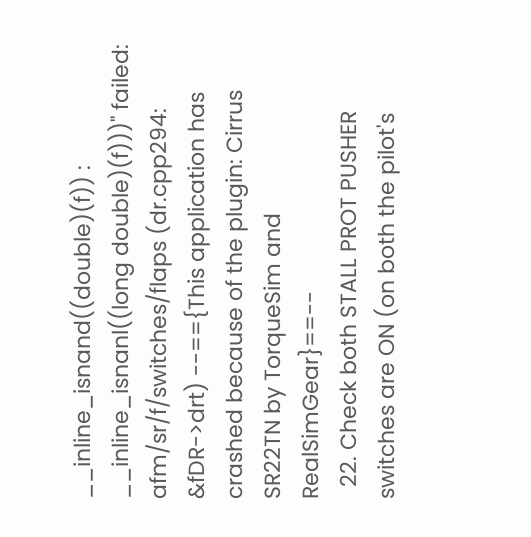__inline_isnand((double)(f)) : __inline_isnanl((long double)(f)))" failed: afm/sr/f/switches/flaps (dr.cpp294: &fDR->drt) --=={This application has crashed because of the plugin: Cirrus SR22TN by TorqueSim and RealSimGear}==--
  22. Check both STALL PROT PUSHER switches are ON (on both the pilot's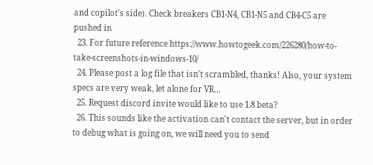and copilot's side). Check breakers CB1-N4, CB1-N5 and CB4-C5 are pushed in
  23. For future reference https://www.howtogeek.com/226280/how-to-take-screenshots-in-windows-10/
  24. Please post a log file that isn’t scrambled, thanks! Also, your system specs are very weak, let alone for VR…
  25. Request discord invite would like to use 1.8 beta?
  26. This sounds like the activation can't contact the server, but in order to debug what is going on, we will need you to send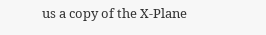us a copy of the X-Plane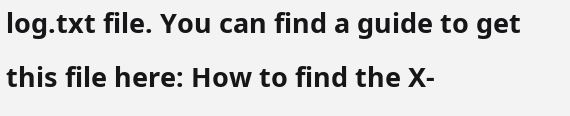log.txt file. You can find a guide to get this file here: How to find the X-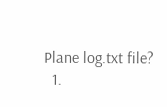Plane log.txt file?
  1.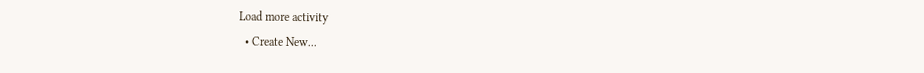Load more activity
  • Create New...